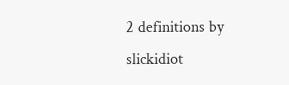2 definitions by slickidiot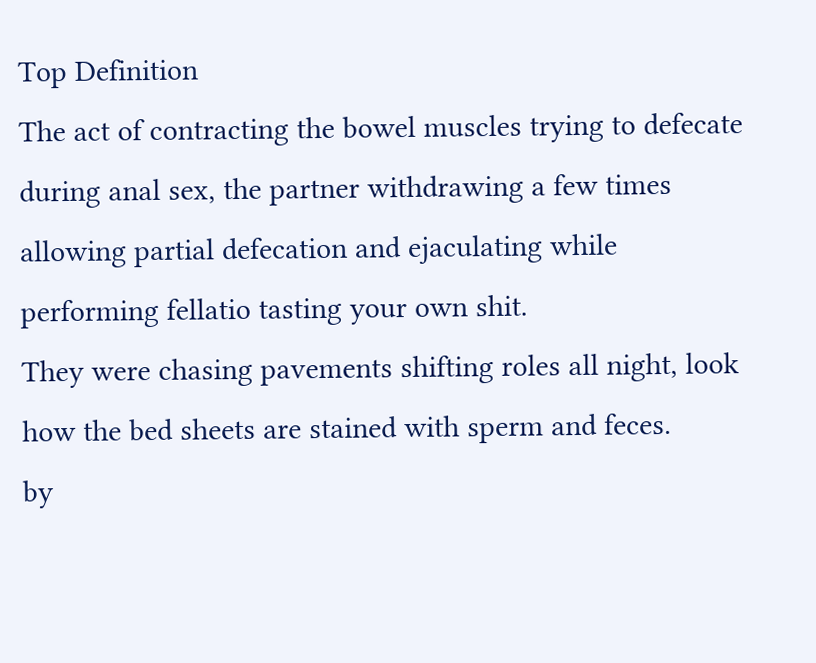Top Definition
The act of contracting the bowel muscles trying to defecate during anal sex, the partner withdrawing a few times allowing partial defecation and ejaculating while performing fellatio tasting your own shit.
They were chasing pavements shifting roles all night, look how the bed sheets are stained with sperm and feces.
by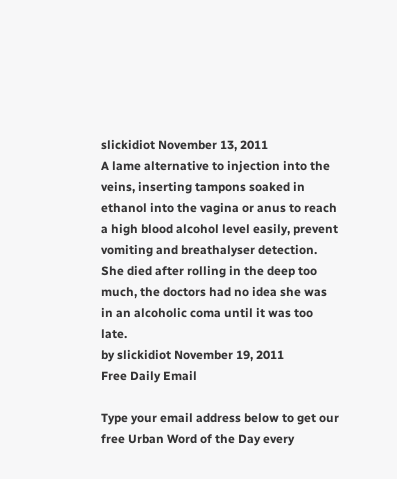slickidiot November 13, 2011
A lame alternative to injection into the veins, inserting tampons soaked in ethanol into the vagina or anus to reach a high blood alcohol level easily, prevent vomiting and breathalyser detection.
She died after rolling in the deep too much, the doctors had no idea she was in an alcoholic coma until it was too late.
by slickidiot November 19, 2011
Free Daily Email

Type your email address below to get our free Urban Word of the Day every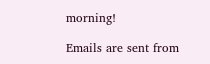morning!

Emails are sent from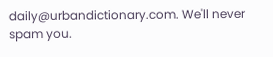daily@urbandictionary.com. We'll never spam you.